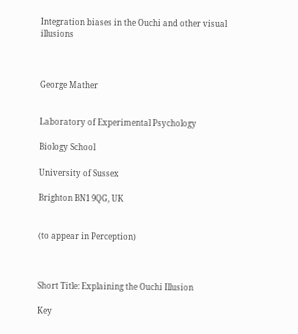Integration biases in the Ouchi and other visual illusions



George Mather


Laboratory of Experimental Psychology

Biology School

University of Sussex

Brighton BN1 9QG, UK


(to appear in Perception)



Short Title: Explaining the Ouchi Illusion

Key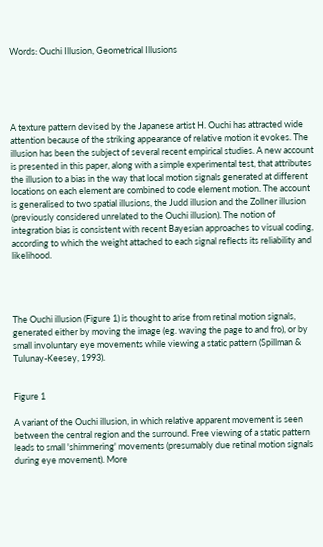Words: Ouchi Illusion, Geometrical Illusions





A texture pattern devised by the Japanese artist H. Ouchi has attracted wide attention because of the striking appearance of relative motion it evokes. The illusion has been the subject of several recent empirical studies. A new account is presented in this paper, along with a simple experimental test, that attributes the illusion to a bias in the way that local motion signals generated at different locations on each element are combined to code element motion. The account is generalised to two spatial illusions, the Judd illusion and the Zollner illusion (previously considered unrelated to the Ouchi illusion). The notion of integration bias is consistent with recent Bayesian approaches to visual coding, according to which the weight attached to each signal reflects its reliability and likelihood.




The Ouchi illusion (Figure 1) is thought to arise from retinal motion signals, generated either by moving the image (eg. waving the page to and fro), or by small involuntary eye movements while viewing a static pattern (Spillman & Tulunay-Keesey, 1993).


Figure 1

A variant of the Ouchi illusion, in which relative apparent movement is seen between the central region and the surround. Free viewing of a static pattern leads to small 'shimmering' movements (presumably due retinal motion signals during eye movement). More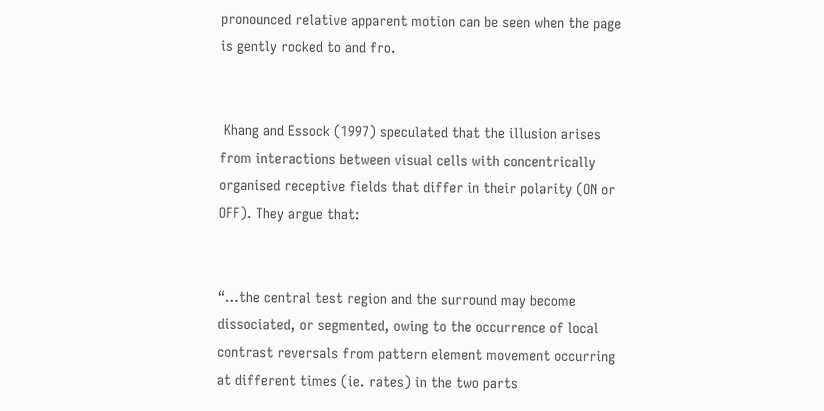pronounced relative apparent motion can be seen when the page is gently rocked to and fro.


 Khang and Essock (1997) speculated that the illusion arises from interactions between visual cells with concentrically organised receptive fields that differ in their polarity (ON or OFF). They argue that:


“…the central test region and the surround may become dissociated, or segmented, owing to the occurrence of local contrast reversals from pattern element movement occurring at different times (ie. rates) in the two parts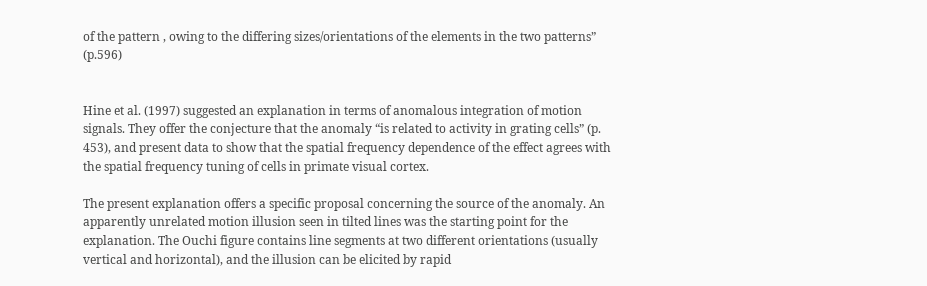of the pattern , owing to the differing sizes/orientations of the elements in the two patterns” (p.596)


Hine et al. (1997) suggested an explanation in terms of anomalous integration of motion signals. They offer the conjecture that the anomaly “is related to activity in grating cells” (p. 453), and present data to show that the spatial frequency dependence of the effect agrees with the spatial frequency tuning of cells in primate visual cortex.

The present explanation offers a specific proposal concerning the source of the anomaly. An apparently unrelated motion illusion seen in tilted lines was the starting point for the explanation. The Ouchi figure contains line segments at two different orientations (usually vertical and horizontal), and the illusion can be elicited by rapid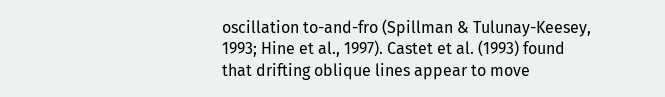oscillation to-and-fro (Spillman & Tulunay-Keesey, 1993; Hine et al., 1997). Castet et al. (1993) found that drifting oblique lines appear to move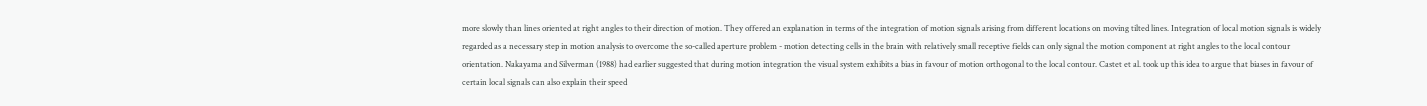more slowly than lines oriented at right angles to their direction of motion. They offered an explanation in terms of the integration of motion signals arising from different locations on moving tilted lines. Integration of local motion signals is widely regarded as a necessary step in motion analysis to overcome the so-called aperture problem - motion detecting cells in the brain with relatively small receptive fields can only signal the motion component at right angles to the local contour orientation. Nakayama and Silverman (1988) had earlier suggested that during motion integration the visual system exhibits a bias in favour of motion orthogonal to the local contour. Castet et al. took up this idea to argue that biases in favour of certain local signals can also explain their speed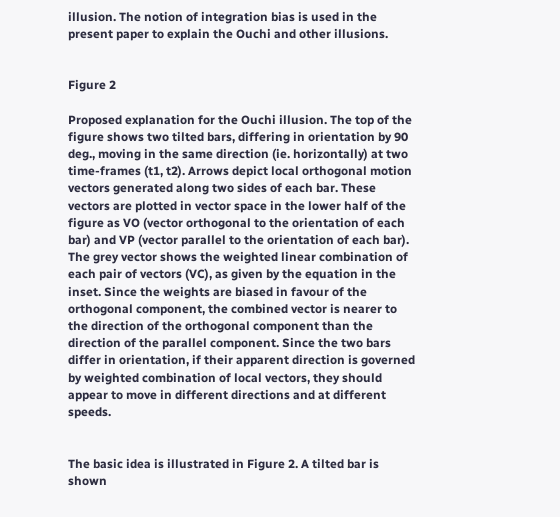illusion. The notion of integration bias is used in the present paper to explain the Ouchi and other illusions.


Figure 2

Proposed explanation for the Ouchi illusion. The top of the figure shows two tilted bars, differing in orientation by 90 deg., moving in the same direction (ie. horizontally) at two time-frames (t1, t2). Arrows depict local orthogonal motion vectors generated along two sides of each bar. These vectors are plotted in vector space in the lower half of the figure as VO (vector orthogonal to the orientation of each bar) and VP (vector parallel to the orientation of each bar). The grey vector shows the weighted linear combination of each pair of vectors (VC), as given by the equation in the inset. Since the weights are biased in favour of the orthogonal component, the combined vector is nearer to the direction of the orthogonal component than the direction of the parallel component. Since the two bars differ in orientation, if their apparent direction is governed by weighted combination of local vectors, they should appear to move in different directions and at different speeds.


The basic idea is illustrated in Figure 2. A tilted bar is shown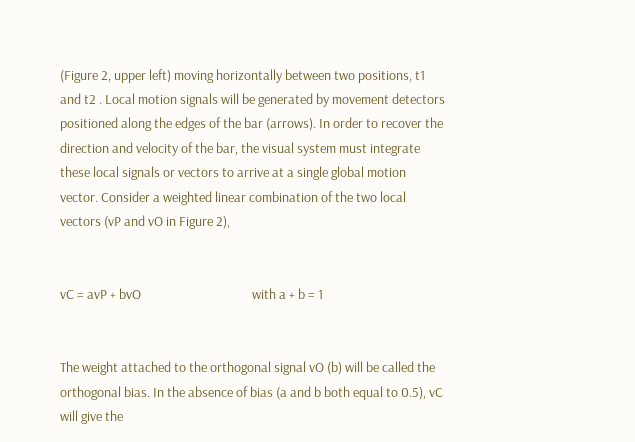(Figure 2, upper left) moving horizontally between two positions, t1 and t2 . Local motion signals will be generated by movement detectors positioned along the edges of the bar (arrows). In order to recover the direction and velocity of the bar, the visual system must integrate these local signals or vectors to arrive at a single global motion vector. Consider a weighted linear combination of the two local vectors (vP and vO in Figure 2),


vC = avP + bvO                                     with a + b = 1


The weight attached to the orthogonal signal vO (b) will be called the orthogonal bias. In the absence of bias (a and b both equal to 0.5), vC will give the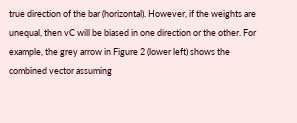true direction of the bar (horizontal). However, if the weights are unequal, then vC will be biased in one direction or the other. For example, the grey arrow in Figure 2 (lower left) shows the combined vector assuming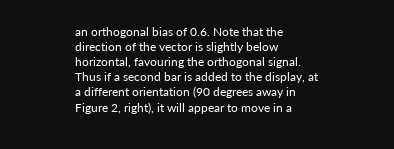an orthogonal bias of 0.6. Note that the direction of the vector is slightly below horizontal, favouring the orthogonal signal. Thus if a second bar is added to the display, at a different orientation (90 degrees away in Figure 2, right), it will appear to move in a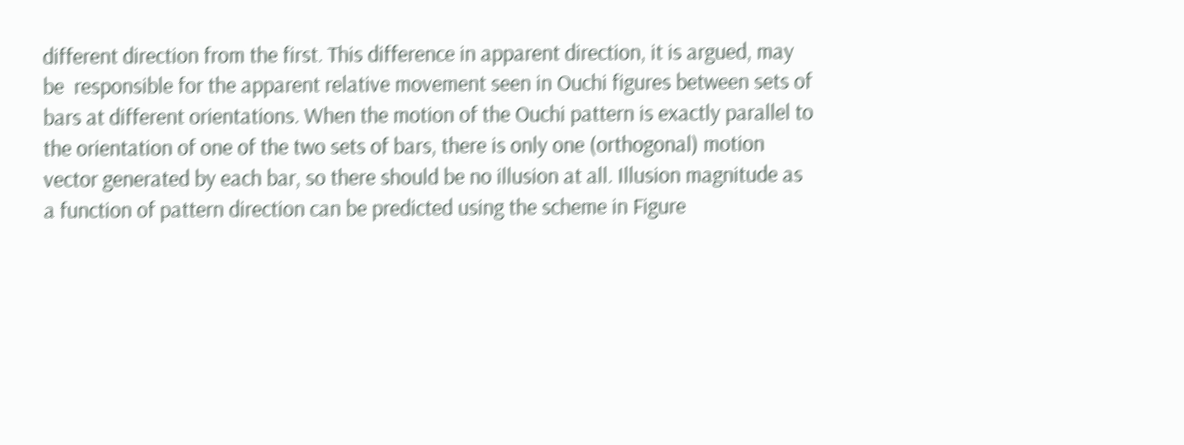different direction from the first. This difference in apparent direction, it is argued, may be  responsible for the apparent relative movement seen in Ouchi figures between sets of bars at different orientations. When the motion of the Ouchi pattern is exactly parallel to the orientation of one of the two sets of bars, there is only one (orthogonal) motion vector generated by each bar, so there should be no illusion at all. Illusion magnitude as a function of pattern direction can be predicted using the scheme in Figure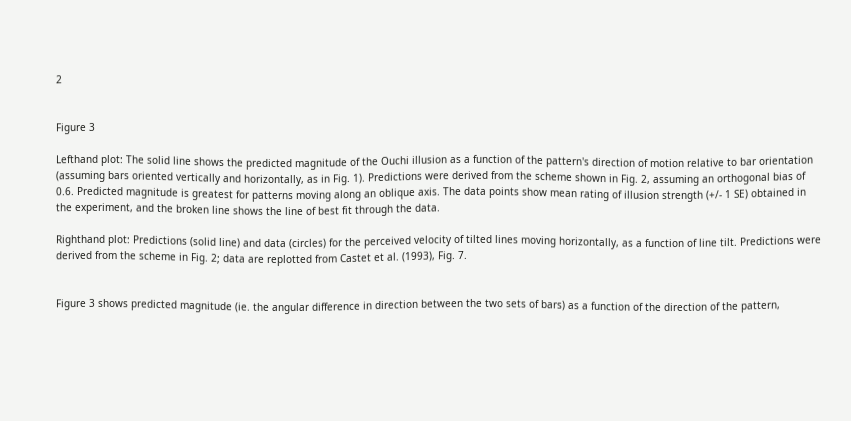2


Figure 3

Lefthand plot: The solid line shows the predicted magnitude of the Ouchi illusion as a function of the pattern's direction of motion relative to bar orientation (assuming bars oriented vertically and horizontally, as in Fig. 1). Predictions were derived from the scheme shown in Fig. 2, assuming an orthogonal bias of 0.6. Predicted magnitude is greatest for patterns moving along an oblique axis. The data points show mean rating of illusion strength (+/- 1 SE) obtained in the experiment, and the broken line shows the line of best fit through the data.

Righthand plot: Predictions (solid line) and data (circles) for the perceived velocity of tilted lines moving horizontally, as a function of line tilt. Predictions were derived from the scheme in Fig. 2; data are replotted from Castet et al. (1993), Fig. 7.


Figure 3 shows predicted magnitude (ie. the angular difference in direction between the two sets of bars) as a function of the direction of the pattern,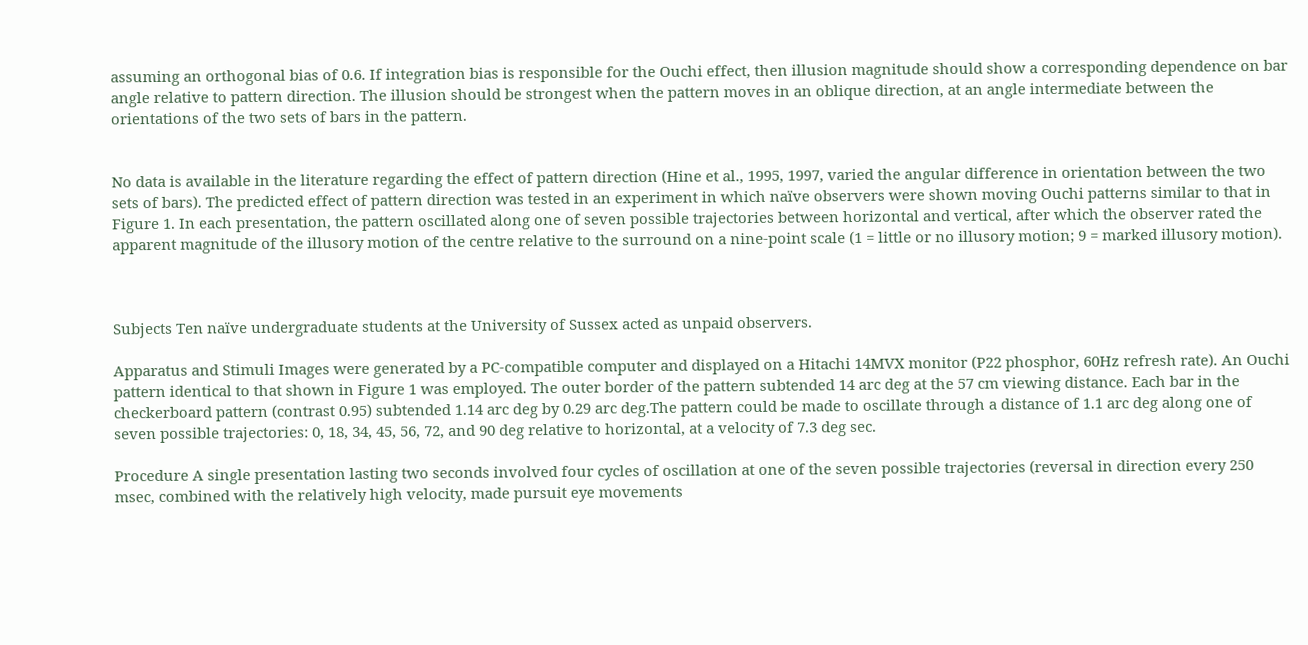assuming an orthogonal bias of 0.6. If integration bias is responsible for the Ouchi effect, then illusion magnitude should show a corresponding dependence on bar angle relative to pattern direction. The illusion should be strongest when the pattern moves in an oblique direction, at an angle intermediate between the orientations of the two sets of bars in the pattern.


No data is available in the literature regarding the effect of pattern direction (Hine et al., 1995, 1997, varied the angular difference in orientation between the two sets of bars). The predicted effect of pattern direction was tested in an experiment in which naïve observers were shown moving Ouchi patterns similar to that in Figure 1. In each presentation, the pattern oscillated along one of seven possible trajectories between horizontal and vertical, after which the observer rated the apparent magnitude of the illusory motion of the centre relative to the surround on a nine-point scale (1 = little or no illusory motion; 9 = marked illusory motion).



Subjects Ten naïve undergraduate students at the University of Sussex acted as unpaid observers.

Apparatus and Stimuli Images were generated by a PC-compatible computer and displayed on a Hitachi 14MVX monitor (P22 phosphor, 60Hz refresh rate). An Ouchi pattern identical to that shown in Figure 1 was employed. The outer border of the pattern subtended 14 arc deg at the 57 cm viewing distance. Each bar in the checkerboard pattern (contrast 0.95) subtended 1.14 arc deg by 0.29 arc deg.The pattern could be made to oscillate through a distance of 1.1 arc deg along one of seven possible trajectories: 0, 18, 34, 45, 56, 72, and 90 deg relative to horizontal, at a velocity of 7.3 deg sec.

Procedure A single presentation lasting two seconds involved four cycles of oscillation at one of the seven possible trajectories (reversal in direction every 250 msec, combined with the relatively high velocity, made pursuit eye movements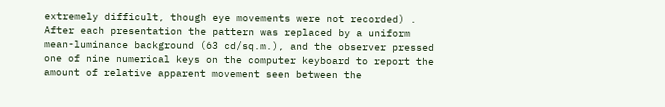extremely difficult, though eye movements were not recorded) . After each presentation the pattern was replaced by a uniform mean-luminance background (63 cd/sq.m.), and the observer pressed one of nine numerical keys on the computer keyboard to report the amount of relative apparent movement seen between the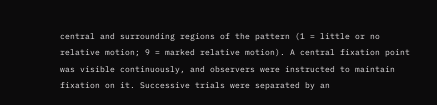central and surrounding regions of the pattern (1 = little or no relative motion; 9 = marked relative motion). A central fixation point was visible continuously, and observers were instructed to maintain fixation on it. Successive trials were separated by an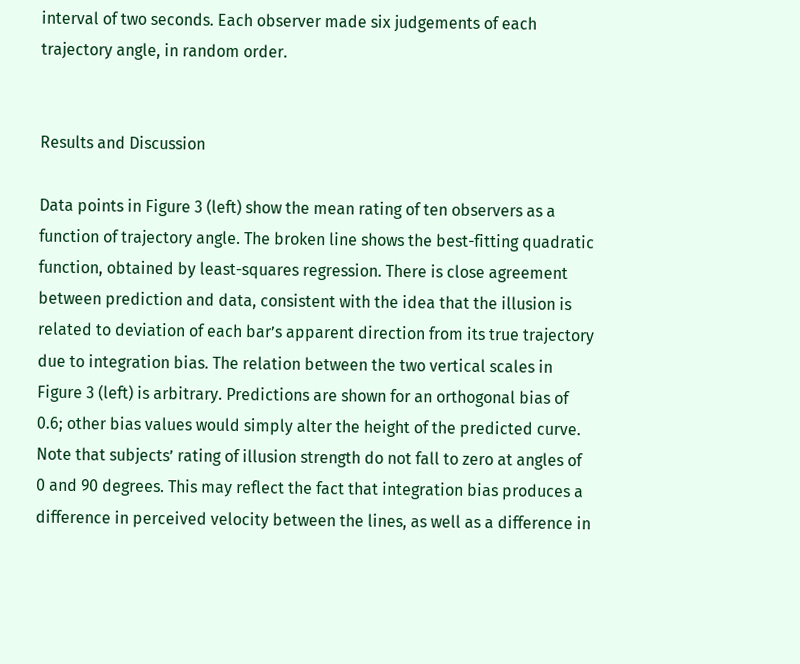interval of two seconds. Each observer made six judgements of each trajectory angle, in random order.


Results and Discussion

Data points in Figure 3 (left) show the mean rating of ten observers as a function of trajectory angle. The broken line shows the best-fitting quadratic function, obtained by least-squares regression. There is close agreement between prediction and data, consistent with the idea that the illusion is related to deviation of each bar’s apparent direction from its true trajectory due to integration bias. The relation between the two vertical scales in Figure 3 (left) is arbitrary. Predictions are shown for an orthogonal bias of 0.6; other bias values would simply alter the height of the predicted curve. Note that subjects’ rating of illusion strength do not fall to zero at angles of 0 and 90 degrees. This may reflect the fact that integration bias produces a difference in perceived velocity between the lines, as well as a difference in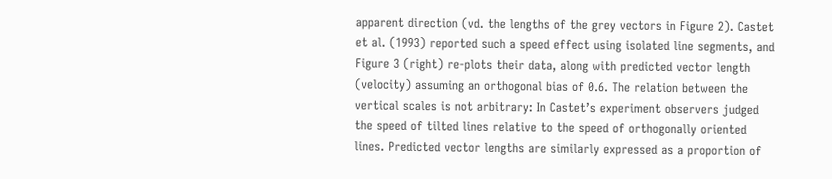apparent direction (vd. the lengths of the grey vectors in Figure 2). Castet et al. (1993) reported such a speed effect using isolated line segments, and Figure 3 (right) re-plots their data, along with predicted vector length (velocity) assuming an orthogonal bias of 0.6. The relation between the vertical scales is not arbitrary: In Castet’s experiment observers judged the speed of tilted lines relative to the speed of orthogonally oriented lines. Predicted vector lengths are similarly expressed as a proportion of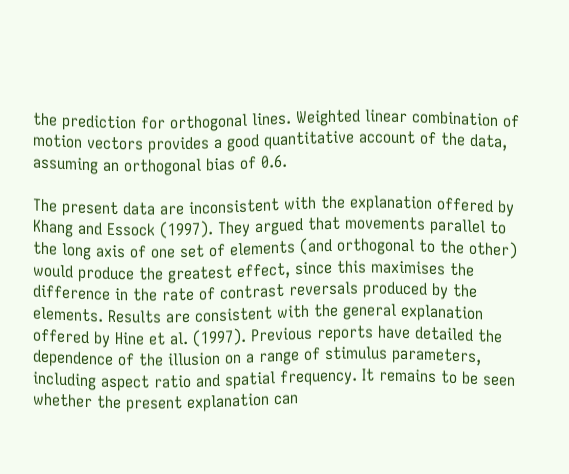the prediction for orthogonal lines. Weighted linear combination of motion vectors provides a good quantitative account of the data, assuming an orthogonal bias of 0.6.

The present data are inconsistent with the explanation offered by Khang and Essock (1997). They argued that movements parallel to the long axis of one set of elements (and orthogonal to the other) would produce the greatest effect, since this maximises the difference in the rate of contrast reversals produced by the elements. Results are consistent with the general explanation offered by Hine et al. (1997). Previous reports have detailed the dependence of the illusion on a range of stimulus parameters, including aspect ratio and spatial frequency. It remains to be seen whether the present explanation can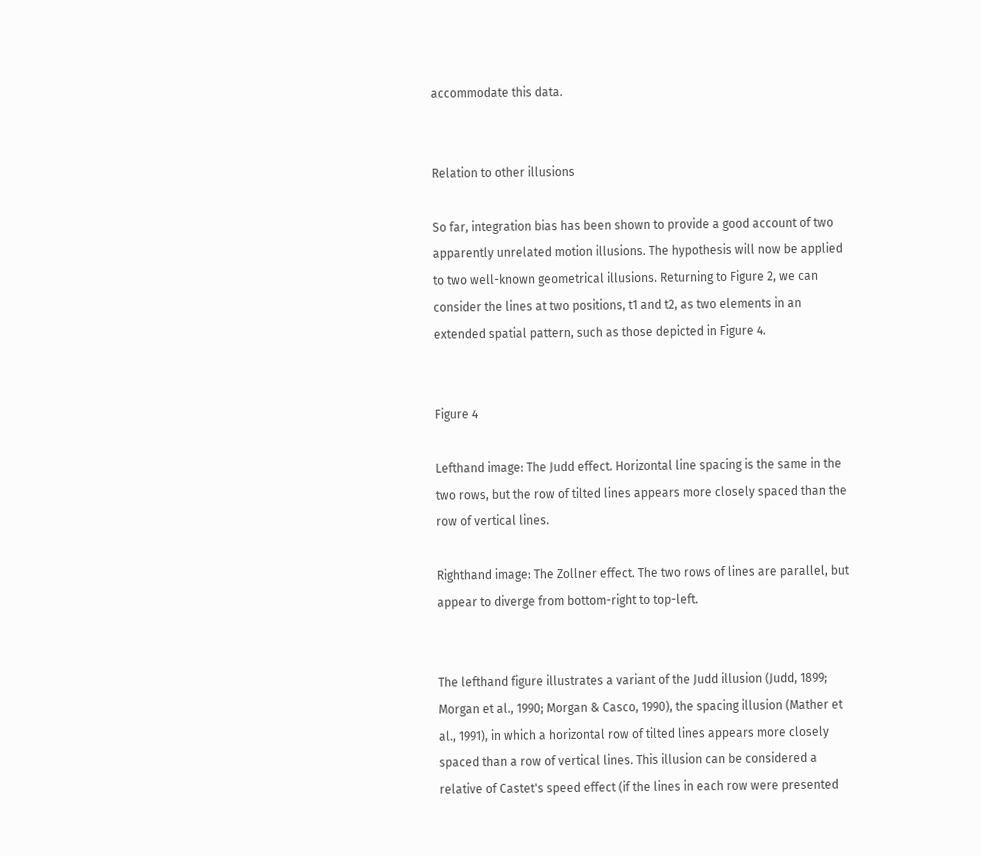accommodate this data.


Relation to other illusions

So far, integration bias has been shown to provide a good account of two apparently unrelated motion illusions. The hypothesis will now be applied to two well-known geometrical illusions. Returning to Figure 2, we can consider the lines at two positions, t1 and t2, as two elements in an extended spatial pattern, such as those depicted in Figure 4.


Figure 4

Lefthand image: The Judd effect. Horizontal line spacing is the same in the two rows, but the row of tilted lines appears more closely spaced than the row of vertical lines.

Righthand image: The Zollner effect. The two rows of lines are parallel, but appear to diverge from bottom-right to top-left.


The lefthand figure illustrates a variant of the Judd illusion (Judd, 1899; Morgan et al., 1990; Morgan & Casco, 1990), the spacing illusion (Mather et al., 1991), in which a horizontal row of tilted lines appears more closely spaced than a row of vertical lines. This illusion can be considered a relative of Castet's speed effect (if the lines in each row were presented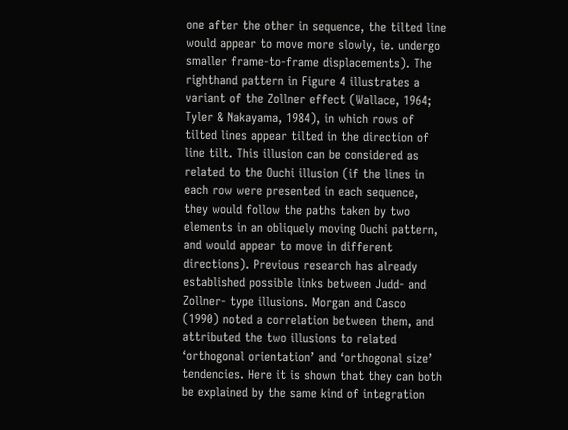one after the other in sequence, the tilted line would appear to move more slowly, ie. undergo smaller frame-to-frame displacements). The righthand pattern in Figure 4 illustrates a variant of the Zollner effect (Wallace, 1964; Tyler & Nakayama, 1984), in which rows of tilted lines appear tilted in the direction of line tilt. This illusion can be considered as related to the Ouchi illusion (if the lines in each row were presented in each sequence, they would follow the paths taken by two elements in an obliquely moving Ouchi pattern, and would appear to move in different directions). Previous research has already established possible links between Judd- and Zollner- type illusions. Morgan and Casco (1990) noted a correlation between them, and attributed the two illusions to related ‘orthogonal orientation’ and ‘orthogonal size’ tendencies. Here it is shown that they can both be explained by the same kind of integration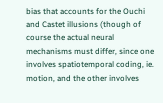bias that accounts for the Ouchi and Castet illusions (though of course the actual neural mechanisms must differ, since one involves spatiotemporal coding, ie. motion, and the other involves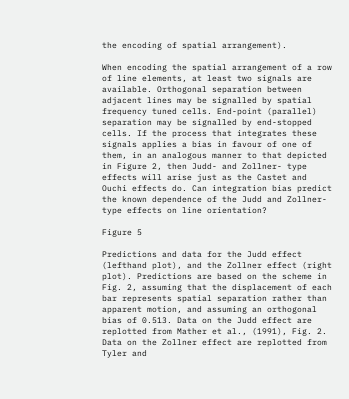the encoding of spatial arrangement).

When encoding the spatial arrangement of a row of line elements, at least two signals are available. Orthogonal separation between adjacent lines may be signalled by spatial frequency tuned cells. End-point (parallel) separation may be signalled by end-stopped cells. If the process that integrates these signals applies a bias in favour of one of them, in an analogous manner to that depicted in Figure 2, then Judd- and Zollner- type effects will arise just as the Castet and Ouchi effects do. Can integration bias predict the known dependence of the Judd and Zollner- type effects on line orientation?

Figure 5

Predictions and data for the Judd effect (lefthand plot), and the Zollner effect (right plot). Predictions are based on the scheme in Fig. 2, assuming that the displacement of each bar represents spatial separation rather than apparent motion, and assuming an orthogonal bias of 0.513. Data on the Judd effect are replotted from Mather et al., (1991), Fig. 2. Data on the Zollner effect are replotted from Tyler and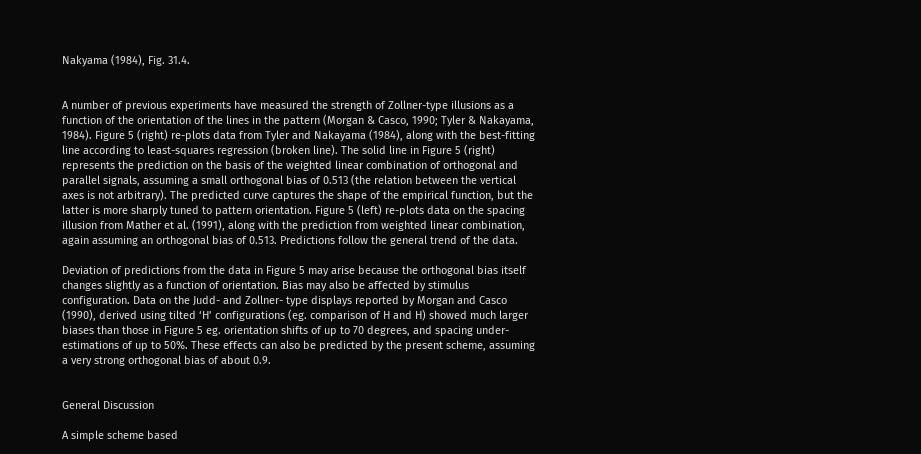Nakyama (1984), Fig. 31.4.


A number of previous experiments have measured the strength of Zollner-type illusions as a function of the orientation of the lines in the pattern (Morgan & Casco, 1990; Tyler & Nakayama, 1984). Figure 5 (right) re-plots data from Tyler and Nakayama (1984), along with the best-fitting line according to least-squares regression (broken line). The solid line in Figure 5 (right) represents the prediction on the basis of the weighted linear combination of orthogonal and parallel signals, assuming a small orthogonal bias of 0.513 (the relation between the vertical axes is not arbitrary). The predicted curve captures the shape of the empirical function, but the latter is more sharply tuned to pattern orientation. Figure 5 (left) re-plots data on the spacing illusion from Mather et al. (1991), along with the prediction from weighted linear combination, again assuming an orthogonal bias of 0.513. Predictions follow the general trend of the data.

Deviation of predictions from the data in Figure 5 may arise because the orthogonal bias itself changes slightly as a function of orientation. Bias may also be affected by stimulus configuration. Data on the Judd- and Zollner- type displays reported by Morgan and Casco (1990), derived using tilted ‘H’ configurations (eg. comparison of H and H) showed much larger biases than those in Figure 5 eg. orientation shifts of up to 70 degrees, and spacing under-estimations of up to 50%. These effects can also be predicted by the present scheme, assuming a very strong orthogonal bias of about 0.9.


General Discussion

A simple scheme based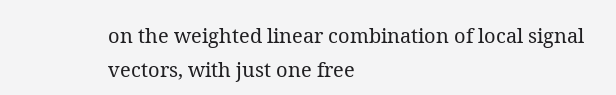on the weighted linear combination of local signal vectors, with just one free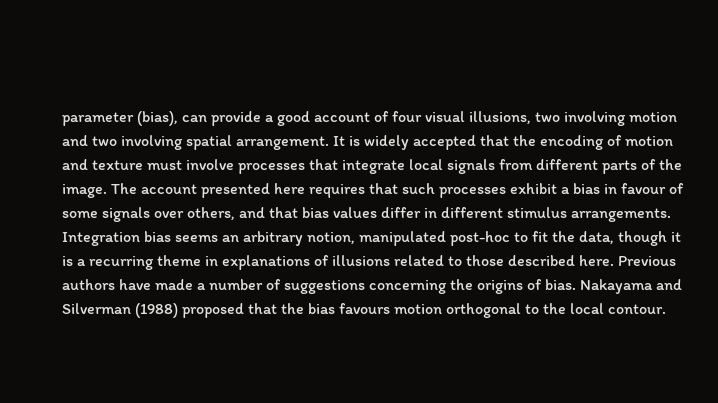parameter (bias), can provide a good account of four visual illusions, two involving motion and two involving spatial arrangement. It is widely accepted that the encoding of motion and texture must involve processes that integrate local signals from different parts of the image. The account presented here requires that such processes exhibit a bias in favour of some signals over others, and that bias values differ in different stimulus arrangements. Integration bias seems an arbitrary notion, manipulated post-hoc to fit the data, though it is a recurring theme in explanations of illusions related to those described here. Previous authors have made a number of suggestions concerning the origins of bias. Nakayama and Silverman (1988) proposed that the bias favours motion orthogonal to the local contour.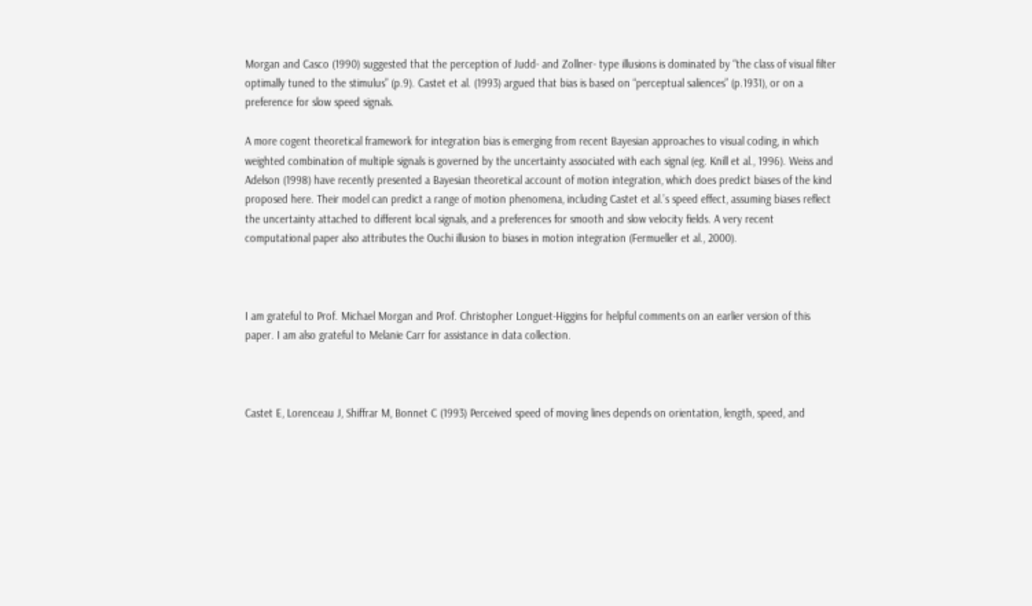Morgan and Casco (1990) suggested that the perception of Judd- and Zollner- type illusions is dominated by “the class of visual filter optimally tuned to the stimulus” (p.9). Castet et al. (1993) argued that bias is based on “perceptual saliences” (p.1931), or on a preference for slow speed signals.

A more cogent theoretical framework for integration bias is emerging from recent Bayesian approaches to visual coding, in which weighted combination of multiple signals is governed by the uncertainty associated with each signal (eg. Knill et al., 1996). Weiss and Adelson (1998) have recently presented a Bayesian theoretical account of motion integration, which does predict biases of the kind proposed here. Their model can predict a range of motion phenomena, including Castet et al.’s speed effect, assuming biases reflect the uncertainty attached to different local signals, and a preferences for smooth and slow velocity fields. A very recent computational paper also attributes the Ouchi illusion to biases in motion integration (Fermueller et al., 2000).



I am grateful to Prof. Michael Morgan and Prof. Christopher Longuet-Higgins for helpful comments on an earlier version of this paper. I am also grateful to Melanie Carr for assistance in data collection.



Castet E, Lorenceau J, Shiffrar M, Bonnet C (1993) Perceived speed of moving lines depends on orientation, length, speed, and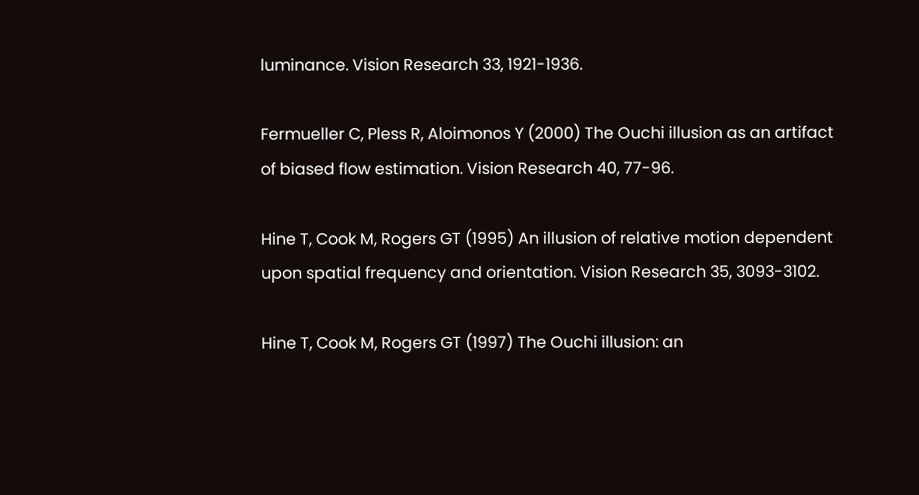luminance. Vision Research 33, 1921-1936.

Fermueller C, Pless R, Aloimonos Y (2000) The Ouchi illusion as an artifact of biased flow estimation. Vision Research 40, 77-96.

Hine T, Cook M, Rogers GT (1995) An illusion of relative motion dependent upon spatial frequency and orientation. Vision Research 35, 3093-3102.

Hine T, Cook M, Rogers GT (1997) The Ouchi illusion: an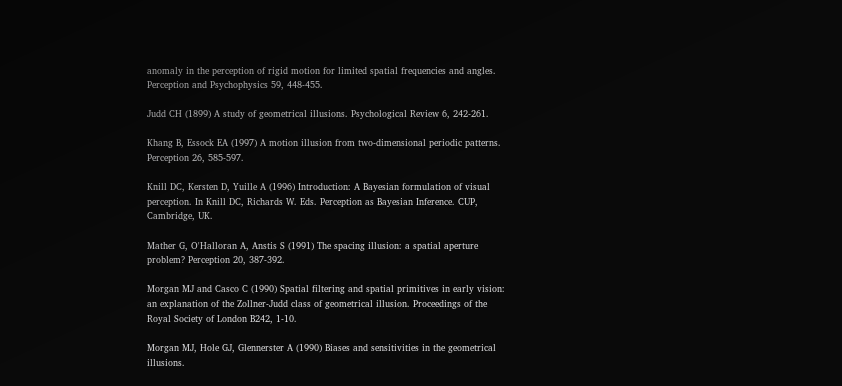anomaly in the perception of rigid motion for limited spatial frequencies and angles. Perception and Psychophysics 59, 448-455.

Judd CH (1899) A study of geometrical illusions. Psychological Review 6, 242-261.

Khang B, Essock EA (1997) A motion illusion from two-dimensional periodic patterns. Perception 26, 585-597.

Knill DC, Kersten D, Yuille A (1996) Introduction: A Bayesian formulation of visual perception. In Knill DC, Richards W. Eds. Perception as Bayesian Inference. CUP, Cambridge, UK.

Mather G, O'Halloran A, Anstis S (1991) The spacing illusion: a spatial aperture problem? Perception 20, 387-392.

Morgan MJ and Casco C (1990) Spatial filtering and spatial primitives in early vision: an explanation of the Zollner-Judd class of geometrical illusion. Proceedings of the Royal Society of London B242, 1-10.

Morgan MJ, Hole GJ, Glennerster A (1990) Biases and sensitivities in the geometrical illusions.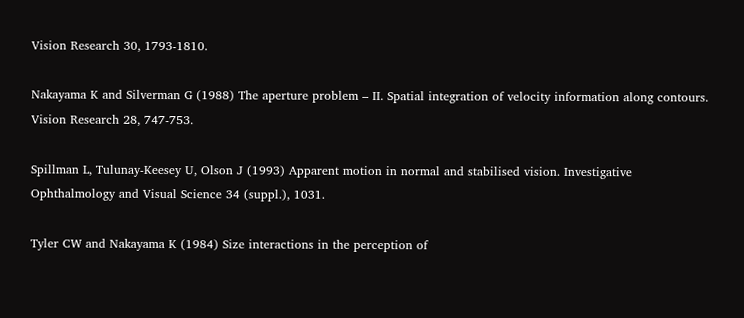Vision Research 30, 1793-1810.

Nakayama K and Silverman G (1988) The aperture problem – II. Spatial integration of velocity information along contours. Vision Research 28, 747-753.

Spillman L, Tulunay-Keesey U, Olson J (1993) Apparent motion in normal and stabilised vision. Investigative Ophthalmology and Visual Science 34 (suppl.), 1031.

Tyler CW and Nakayama K (1984) Size interactions in the perception of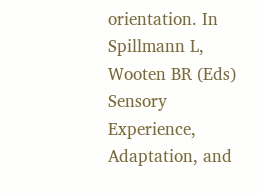orientation. In Spillmann L, Wooten BR (Eds) Sensory Experience, Adaptation, and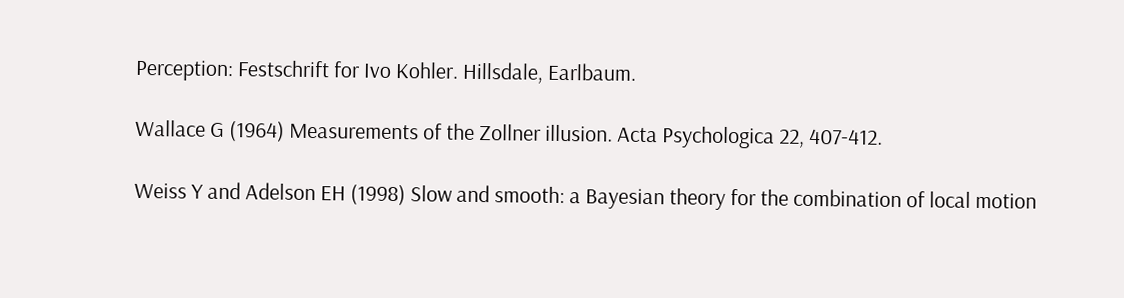Perception: Festschrift for Ivo Kohler. Hillsdale, Earlbaum.

Wallace G (1964) Measurements of the Zollner illusion. Acta Psychologica 22, 407-412.

Weiss Y and Adelson EH (1998) Slow and smooth: a Bayesian theory for the combination of local motion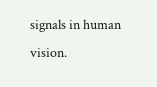signals in human vision.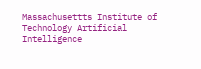Massachusettts Institute of Technology Artificial Intelligence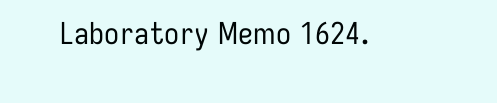Laboratory Memo 1624.